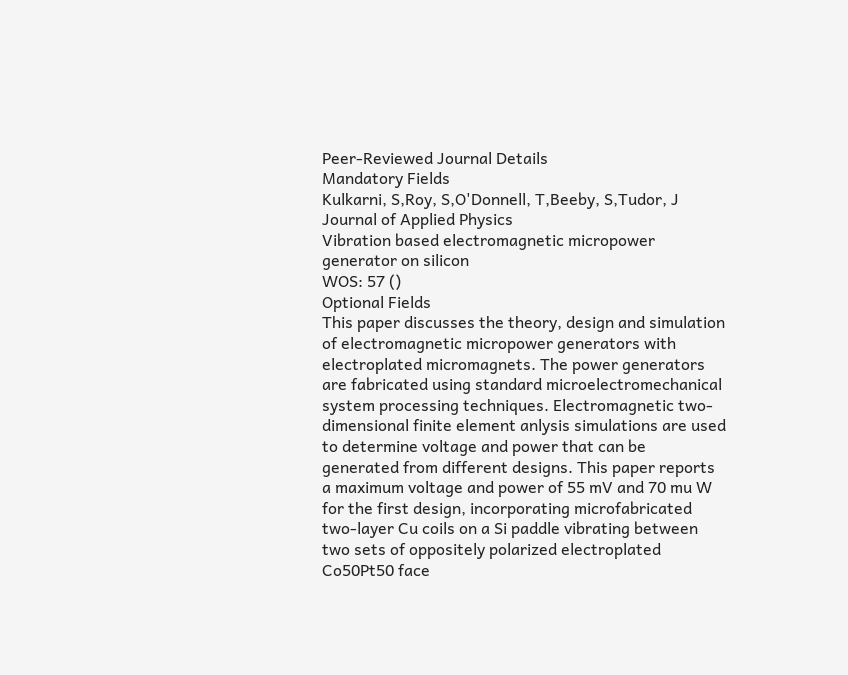Peer-Reviewed Journal Details
Mandatory Fields
Kulkarni, S,Roy, S,O'Donnell, T,Beeby, S,Tudor, J
Journal of Applied Physics
Vibration based electromagnetic micropower generator on silicon
WOS: 57 ()
Optional Fields
This paper discusses the theory, design and simulation of electromagnetic micropower generators with electroplated micromagnets. The power generators are fabricated using standard microelectromechanical system processing techniques. Electromagnetic two-dimensional finite element anlysis simulations are used to determine voltage and power that can be generated from different designs. This paper reports a maximum voltage and power of 55 mV and 70 mu W for the first design, incorporating microfabricated two-layer Cu coils on a Si paddle vibrating between two sets of oppositely polarized electroplated Co50Pt50 face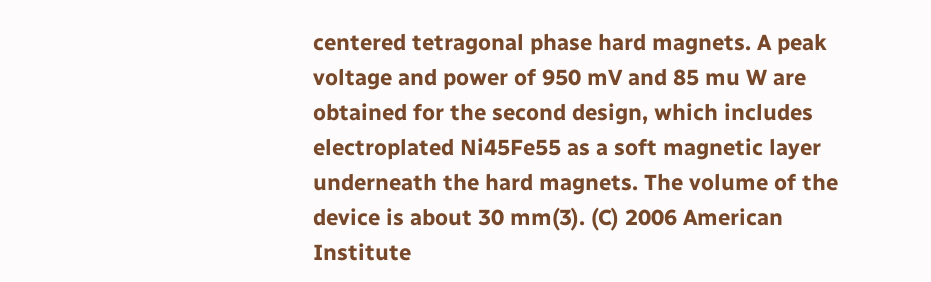centered tetragonal phase hard magnets. A peak voltage and power of 950 mV and 85 mu W are obtained for the second design, which includes electroplated Ni45Fe55 as a soft magnetic layer underneath the hard magnets. The volume of the device is about 30 mm(3). (C) 2006 American Institute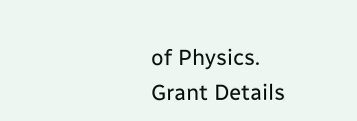of Physics.
Grant Details